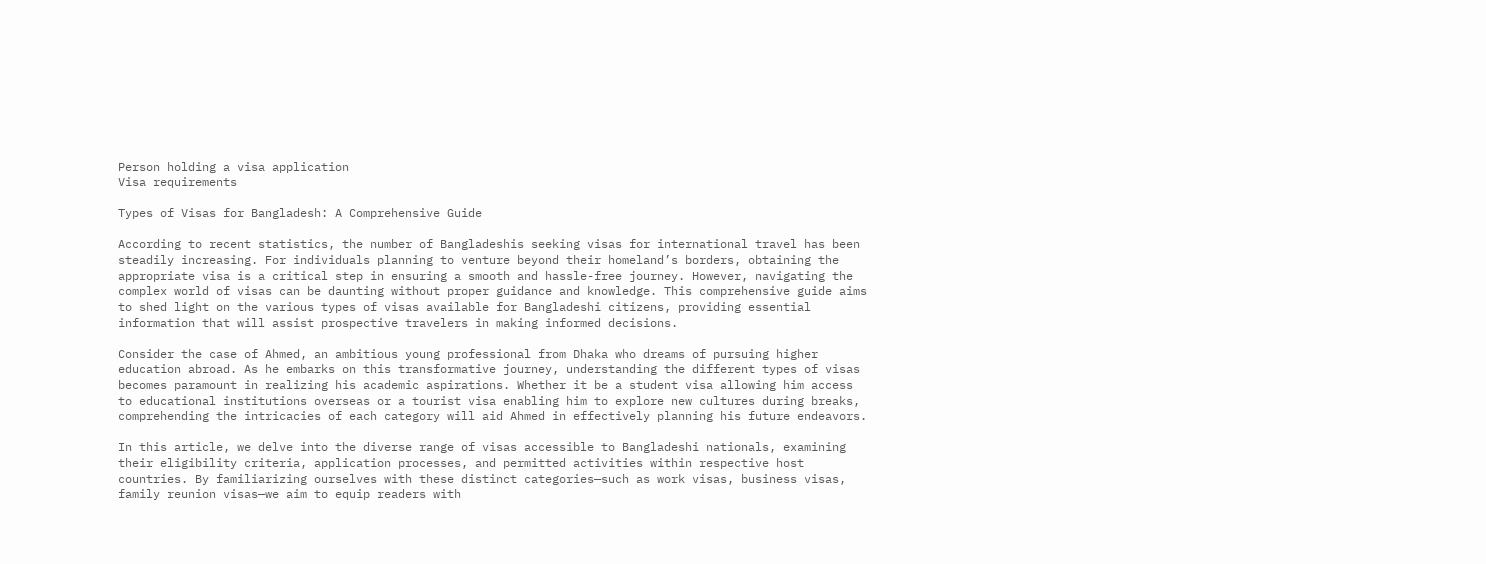Person holding a visa application
Visa requirements

Types of Visas for Bangladesh: A Comprehensive Guide

According to recent statistics, the number of Bangladeshis seeking visas for international travel has been steadily increasing. For individuals planning to venture beyond their homeland’s borders, obtaining the appropriate visa is a critical step in ensuring a smooth and hassle-free journey. However, navigating the complex world of visas can be daunting without proper guidance and knowledge. This comprehensive guide aims to shed light on the various types of visas available for Bangladeshi citizens, providing essential information that will assist prospective travelers in making informed decisions.

Consider the case of Ahmed, an ambitious young professional from Dhaka who dreams of pursuing higher education abroad. As he embarks on this transformative journey, understanding the different types of visas becomes paramount in realizing his academic aspirations. Whether it be a student visa allowing him access to educational institutions overseas or a tourist visa enabling him to explore new cultures during breaks, comprehending the intricacies of each category will aid Ahmed in effectively planning his future endeavors.

In this article, we delve into the diverse range of visas accessible to Bangladeshi nationals, examining their eligibility criteria, application processes, and permitted activities within respective host countries. By familiarizing ourselves with these distinct categories—such as work visas, business visas, family reunion visas—we aim to equip readers with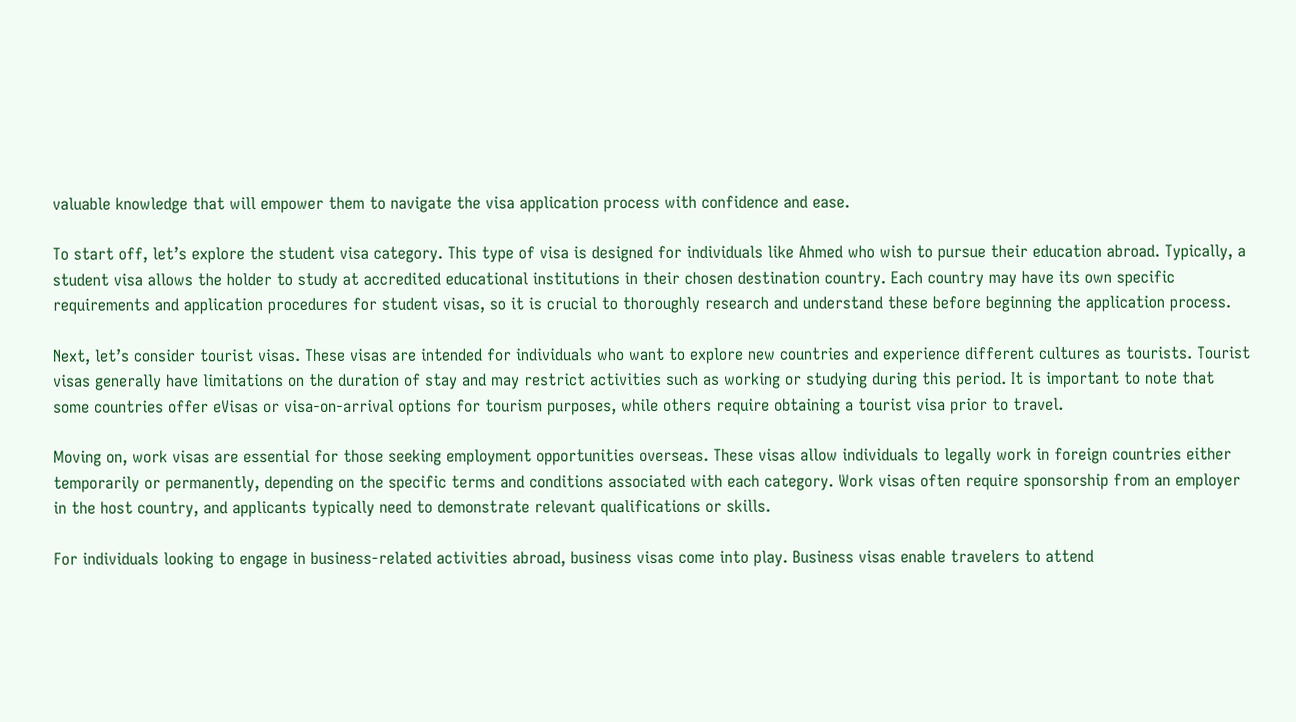valuable knowledge that will empower them to navigate the visa application process with confidence and ease.

To start off, let’s explore the student visa category. This type of visa is designed for individuals like Ahmed who wish to pursue their education abroad. Typically, a student visa allows the holder to study at accredited educational institutions in their chosen destination country. Each country may have its own specific requirements and application procedures for student visas, so it is crucial to thoroughly research and understand these before beginning the application process.

Next, let’s consider tourist visas. These visas are intended for individuals who want to explore new countries and experience different cultures as tourists. Tourist visas generally have limitations on the duration of stay and may restrict activities such as working or studying during this period. It is important to note that some countries offer eVisas or visa-on-arrival options for tourism purposes, while others require obtaining a tourist visa prior to travel.

Moving on, work visas are essential for those seeking employment opportunities overseas. These visas allow individuals to legally work in foreign countries either temporarily or permanently, depending on the specific terms and conditions associated with each category. Work visas often require sponsorship from an employer in the host country, and applicants typically need to demonstrate relevant qualifications or skills.

For individuals looking to engage in business-related activities abroad, business visas come into play. Business visas enable travelers to attend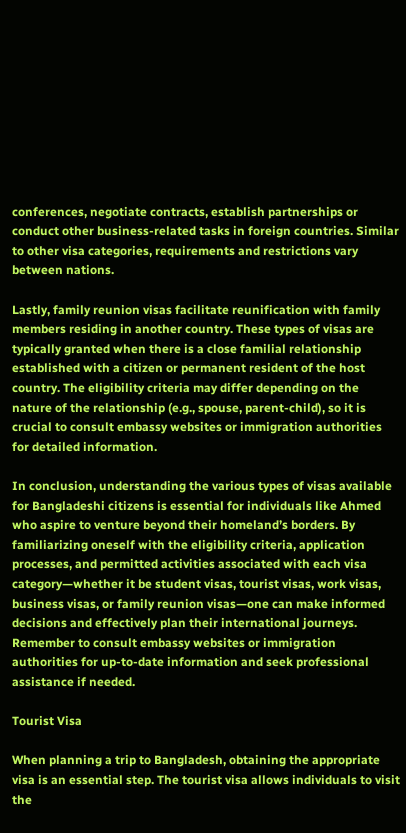conferences, negotiate contracts, establish partnerships or conduct other business-related tasks in foreign countries. Similar to other visa categories, requirements and restrictions vary between nations.

Lastly, family reunion visas facilitate reunification with family members residing in another country. These types of visas are typically granted when there is a close familial relationship established with a citizen or permanent resident of the host country. The eligibility criteria may differ depending on the nature of the relationship (e.g., spouse, parent-child), so it is crucial to consult embassy websites or immigration authorities for detailed information.

In conclusion, understanding the various types of visas available for Bangladeshi citizens is essential for individuals like Ahmed who aspire to venture beyond their homeland’s borders. By familiarizing oneself with the eligibility criteria, application processes, and permitted activities associated with each visa category—whether it be student visas, tourist visas, work visas, business visas, or family reunion visas—one can make informed decisions and effectively plan their international journeys. Remember to consult embassy websites or immigration authorities for up-to-date information and seek professional assistance if needed.

Tourist Visa

When planning a trip to Bangladesh, obtaining the appropriate visa is an essential step. The tourist visa allows individuals to visit the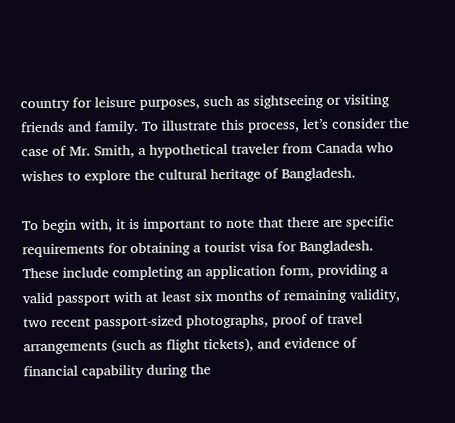country for leisure purposes, such as sightseeing or visiting friends and family. To illustrate this process, let’s consider the case of Mr. Smith, a hypothetical traveler from Canada who wishes to explore the cultural heritage of Bangladesh.

To begin with, it is important to note that there are specific requirements for obtaining a tourist visa for Bangladesh. These include completing an application form, providing a valid passport with at least six months of remaining validity, two recent passport-sized photographs, proof of travel arrangements (such as flight tickets), and evidence of financial capability during the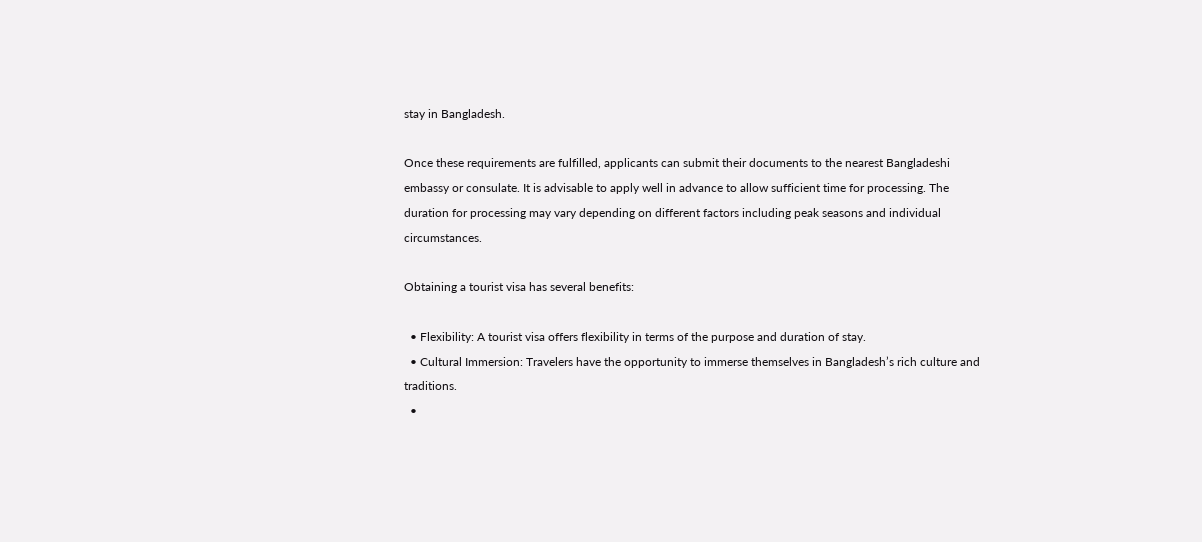stay in Bangladesh.

Once these requirements are fulfilled, applicants can submit their documents to the nearest Bangladeshi embassy or consulate. It is advisable to apply well in advance to allow sufficient time for processing. The duration for processing may vary depending on different factors including peak seasons and individual circumstances.

Obtaining a tourist visa has several benefits:

  • Flexibility: A tourist visa offers flexibility in terms of the purpose and duration of stay.
  • Cultural Immersion: Travelers have the opportunity to immerse themselves in Bangladesh’s rich culture and traditions.
  •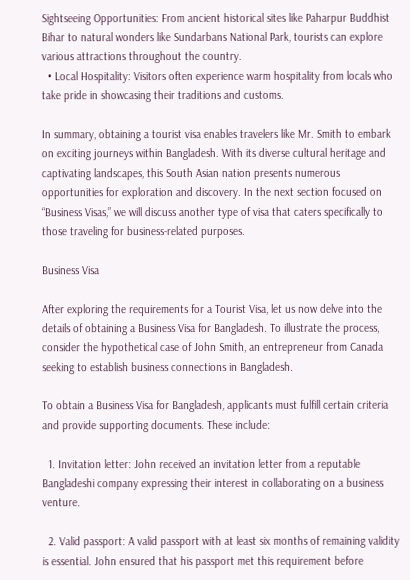Sightseeing Opportunities: From ancient historical sites like Paharpur Buddhist Bihar to natural wonders like Sundarbans National Park, tourists can explore various attractions throughout the country.
  • Local Hospitality: Visitors often experience warm hospitality from locals who take pride in showcasing their traditions and customs.

In summary, obtaining a tourist visa enables travelers like Mr. Smith to embark on exciting journeys within Bangladesh. With its diverse cultural heritage and captivating landscapes, this South Asian nation presents numerous opportunities for exploration and discovery. In the next section focused on “Business Visas,” we will discuss another type of visa that caters specifically to those traveling for business-related purposes.

Business Visa

After exploring the requirements for a Tourist Visa, let us now delve into the details of obtaining a Business Visa for Bangladesh. To illustrate the process, consider the hypothetical case of John Smith, an entrepreneur from Canada seeking to establish business connections in Bangladesh.

To obtain a Business Visa for Bangladesh, applicants must fulfill certain criteria and provide supporting documents. These include:

  1. Invitation letter: John received an invitation letter from a reputable Bangladeshi company expressing their interest in collaborating on a business venture.

  2. Valid passport: A valid passport with at least six months of remaining validity is essential. John ensured that his passport met this requirement before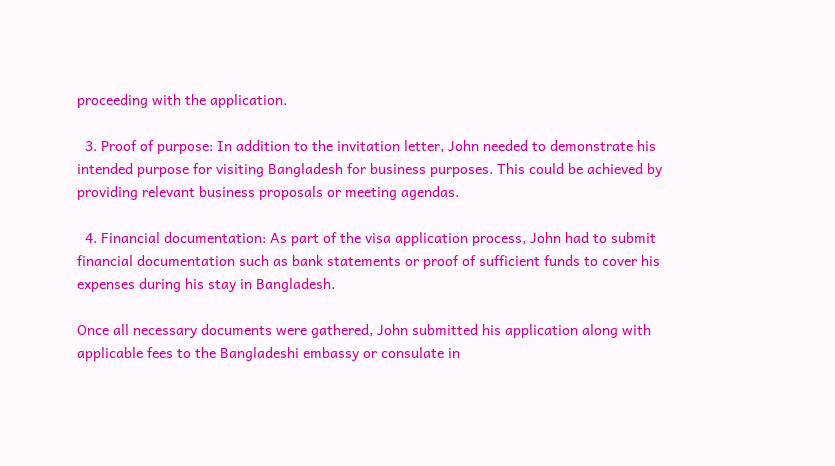proceeding with the application.

  3. Proof of purpose: In addition to the invitation letter, John needed to demonstrate his intended purpose for visiting Bangladesh for business purposes. This could be achieved by providing relevant business proposals or meeting agendas.

  4. Financial documentation: As part of the visa application process, John had to submit financial documentation such as bank statements or proof of sufficient funds to cover his expenses during his stay in Bangladesh.

Once all necessary documents were gathered, John submitted his application along with applicable fees to the Bangladeshi embassy or consulate in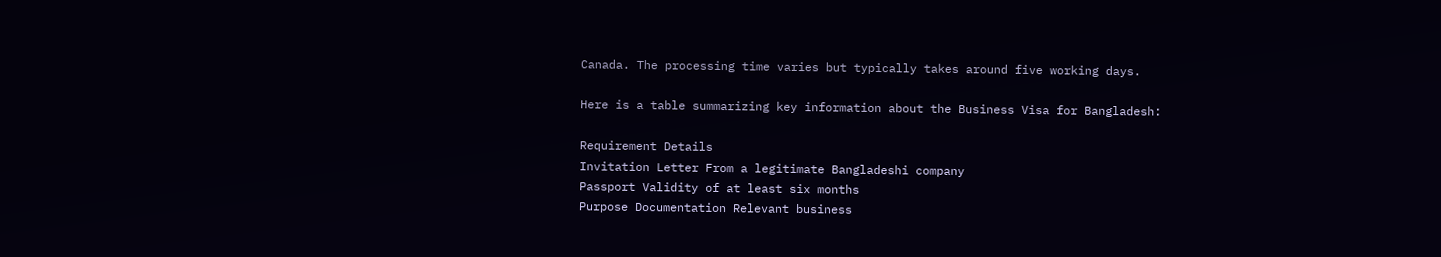Canada. The processing time varies but typically takes around five working days.

Here is a table summarizing key information about the Business Visa for Bangladesh:

Requirement Details
Invitation Letter From a legitimate Bangladeshi company
Passport Validity of at least six months
Purpose Documentation Relevant business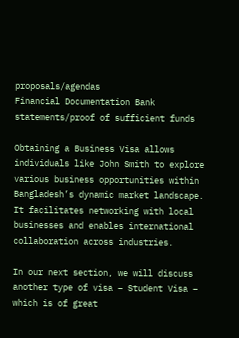proposals/agendas
Financial Documentation Bank statements/proof of sufficient funds

Obtaining a Business Visa allows individuals like John Smith to explore various business opportunities within Bangladesh’s dynamic market landscape. It facilitates networking with local businesses and enables international collaboration across industries.

In our next section, we will discuss another type of visa – Student Visa – which is of great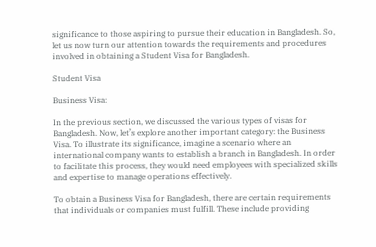significance to those aspiring to pursue their education in Bangladesh. So, let us now turn our attention towards the requirements and procedures involved in obtaining a Student Visa for Bangladesh.

Student Visa

Business Visa:

In the previous section, we discussed the various types of visas for Bangladesh. Now, let’s explore another important category: the Business Visa. To illustrate its significance, imagine a scenario where an international company wants to establish a branch in Bangladesh. In order to facilitate this process, they would need employees with specialized skills and expertise to manage operations effectively.

To obtain a Business Visa for Bangladesh, there are certain requirements that individuals or companies must fulfill. These include providing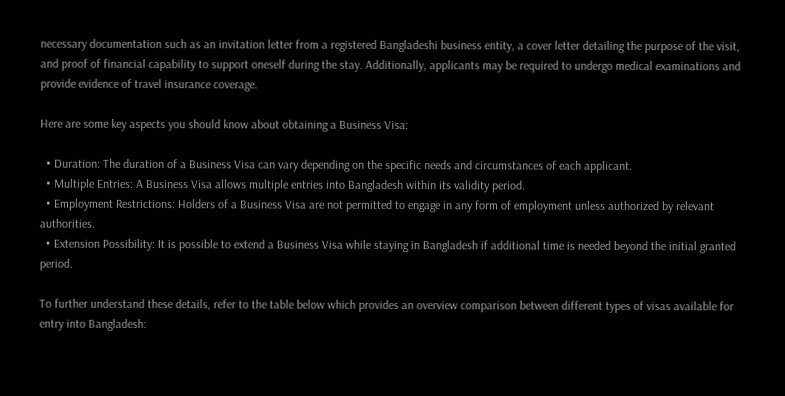necessary documentation such as an invitation letter from a registered Bangladeshi business entity, a cover letter detailing the purpose of the visit, and proof of financial capability to support oneself during the stay. Additionally, applicants may be required to undergo medical examinations and provide evidence of travel insurance coverage.

Here are some key aspects you should know about obtaining a Business Visa:

  • Duration: The duration of a Business Visa can vary depending on the specific needs and circumstances of each applicant.
  • Multiple Entries: A Business Visa allows multiple entries into Bangladesh within its validity period.
  • Employment Restrictions: Holders of a Business Visa are not permitted to engage in any form of employment unless authorized by relevant authorities.
  • Extension Possibility: It is possible to extend a Business Visa while staying in Bangladesh if additional time is needed beyond the initial granted period.

To further understand these details, refer to the table below which provides an overview comparison between different types of visas available for entry into Bangladesh: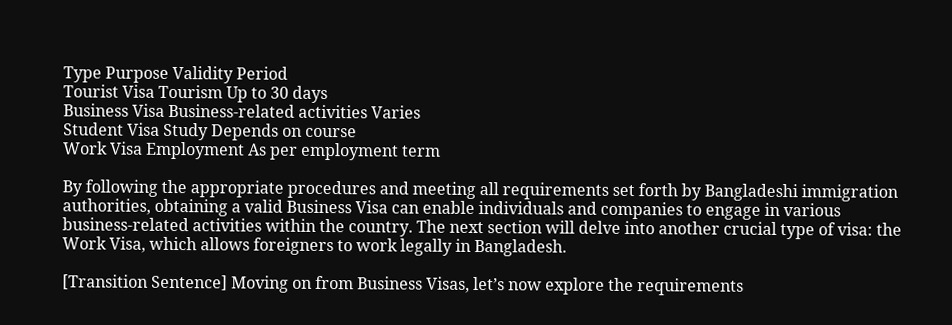Type Purpose Validity Period
Tourist Visa Tourism Up to 30 days
Business Visa Business-related activities Varies
Student Visa Study Depends on course
Work Visa Employment As per employment term

By following the appropriate procedures and meeting all requirements set forth by Bangladeshi immigration authorities, obtaining a valid Business Visa can enable individuals and companies to engage in various business-related activities within the country. The next section will delve into another crucial type of visa: the Work Visa, which allows foreigners to work legally in Bangladesh.

[Transition Sentence] Moving on from Business Visas, let’s now explore the requirements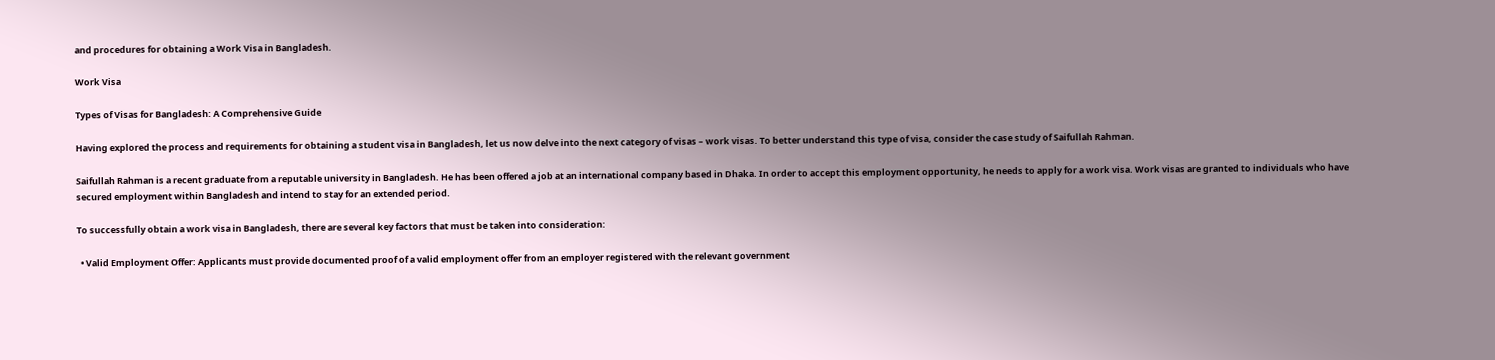and procedures for obtaining a Work Visa in Bangladesh.

Work Visa

Types of Visas for Bangladesh: A Comprehensive Guide

Having explored the process and requirements for obtaining a student visa in Bangladesh, let us now delve into the next category of visas – work visas. To better understand this type of visa, consider the case study of Saifullah Rahman.

Saifullah Rahman is a recent graduate from a reputable university in Bangladesh. He has been offered a job at an international company based in Dhaka. In order to accept this employment opportunity, he needs to apply for a work visa. Work visas are granted to individuals who have secured employment within Bangladesh and intend to stay for an extended period.

To successfully obtain a work visa in Bangladesh, there are several key factors that must be taken into consideration:

  • Valid Employment Offer: Applicants must provide documented proof of a valid employment offer from an employer registered with the relevant government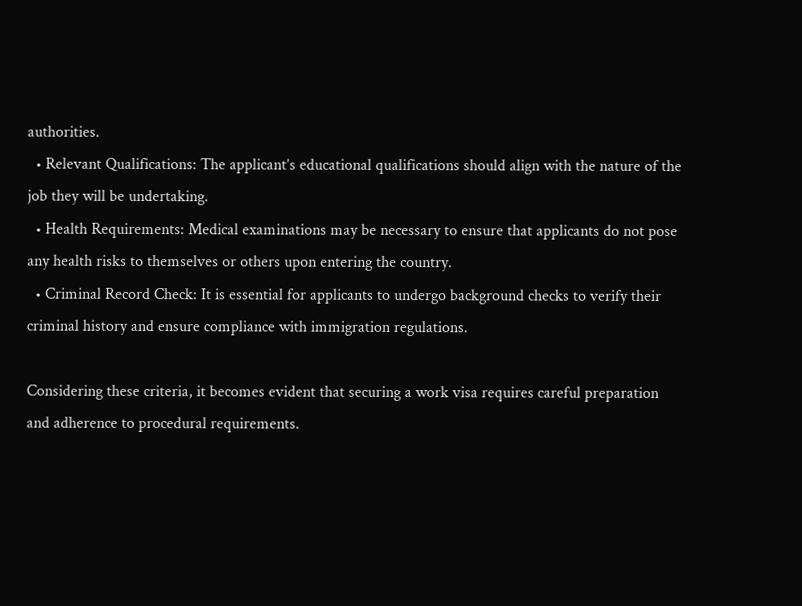authorities.
  • Relevant Qualifications: The applicant’s educational qualifications should align with the nature of the job they will be undertaking.
  • Health Requirements: Medical examinations may be necessary to ensure that applicants do not pose any health risks to themselves or others upon entering the country.
  • Criminal Record Check: It is essential for applicants to undergo background checks to verify their criminal history and ensure compliance with immigration regulations.

Considering these criteria, it becomes evident that securing a work visa requires careful preparation and adherence to procedural requirements.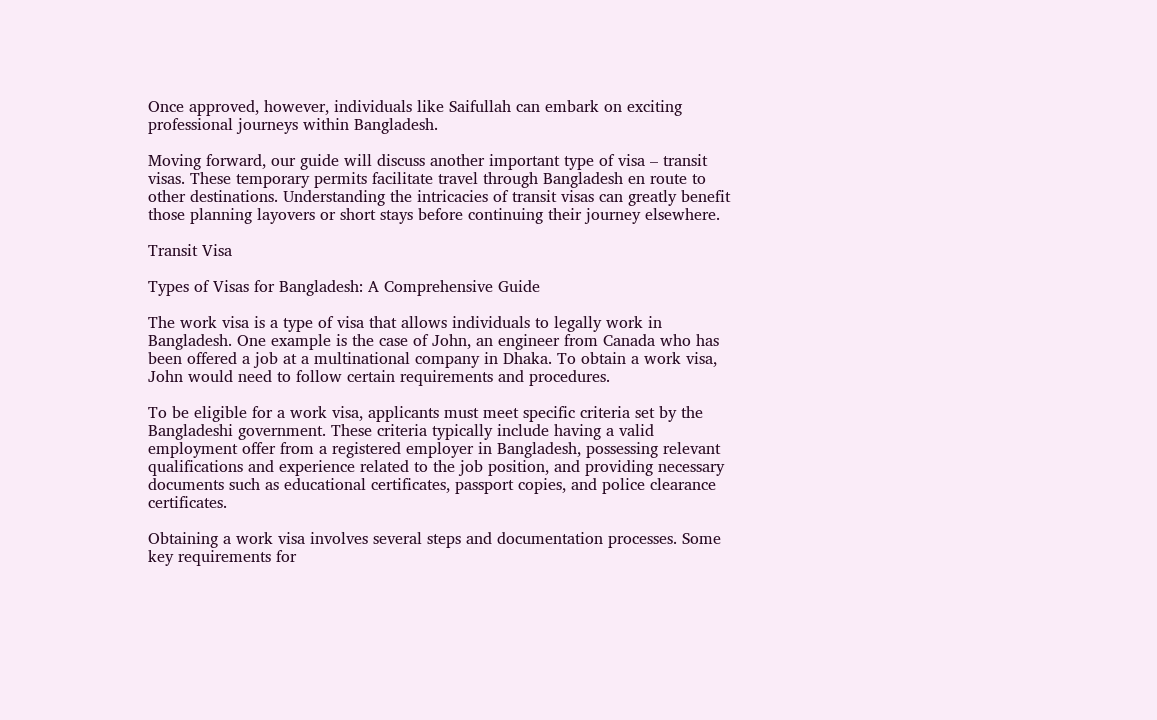Once approved, however, individuals like Saifullah can embark on exciting professional journeys within Bangladesh.

Moving forward, our guide will discuss another important type of visa – transit visas. These temporary permits facilitate travel through Bangladesh en route to other destinations. Understanding the intricacies of transit visas can greatly benefit those planning layovers or short stays before continuing their journey elsewhere.

Transit Visa

Types of Visas for Bangladesh: A Comprehensive Guide

The work visa is a type of visa that allows individuals to legally work in Bangladesh. One example is the case of John, an engineer from Canada who has been offered a job at a multinational company in Dhaka. To obtain a work visa, John would need to follow certain requirements and procedures.

To be eligible for a work visa, applicants must meet specific criteria set by the Bangladeshi government. These criteria typically include having a valid employment offer from a registered employer in Bangladesh, possessing relevant qualifications and experience related to the job position, and providing necessary documents such as educational certificates, passport copies, and police clearance certificates.

Obtaining a work visa involves several steps and documentation processes. Some key requirements for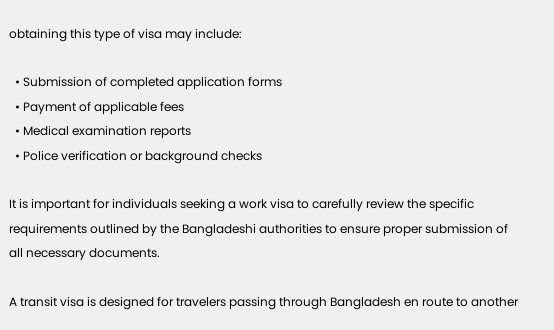obtaining this type of visa may include:

  • Submission of completed application forms
  • Payment of applicable fees
  • Medical examination reports
  • Police verification or background checks

It is important for individuals seeking a work visa to carefully review the specific requirements outlined by the Bangladeshi authorities to ensure proper submission of all necessary documents.

A transit visa is designed for travelers passing through Bangladesh en route to another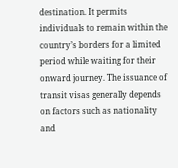destination. It permits individuals to remain within the country’s borders for a limited period while waiting for their onward journey. The issuance of transit visas generally depends on factors such as nationality and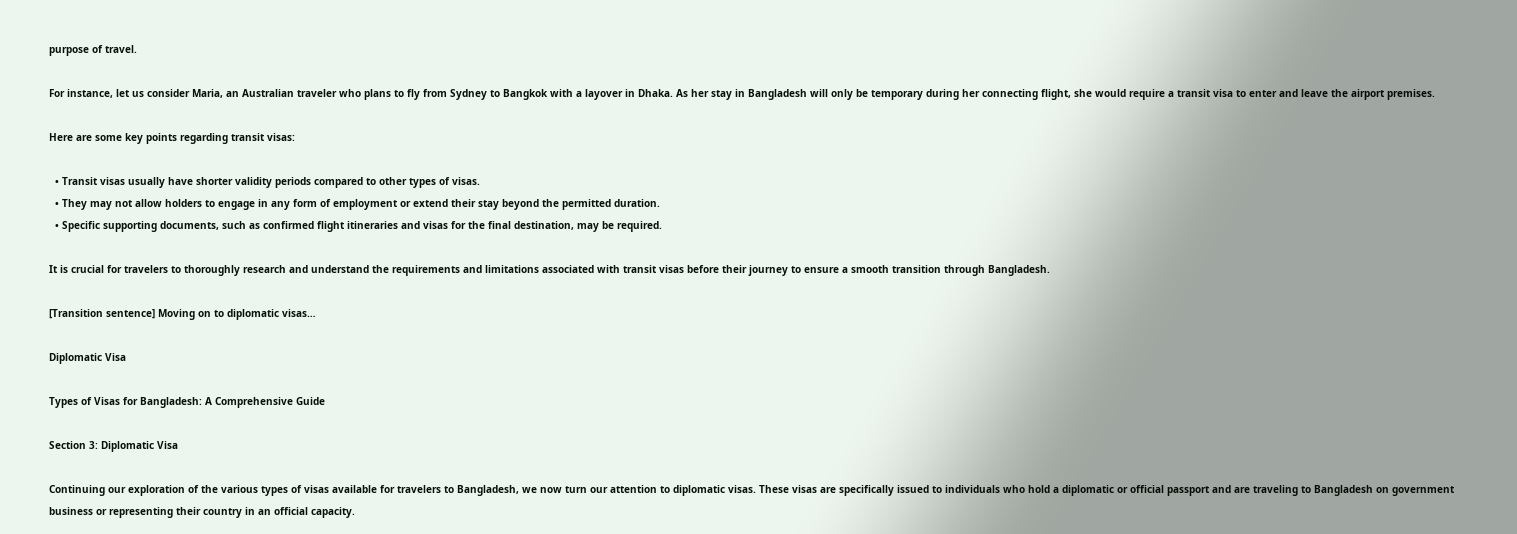purpose of travel.

For instance, let us consider Maria, an Australian traveler who plans to fly from Sydney to Bangkok with a layover in Dhaka. As her stay in Bangladesh will only be temporary during her connecting flight, she would require a transit visa to enter and leave the airport premises.

Here are some key points regarding transit visas:

  • Transit visas usually have shorter validity periods compared to other types of visas.
  • They may not allow holders to engage in any form of employment or extend their stay beyond the permitted duration.
  • Specific supporting documents, such as confirmed flight itineraries and visas for the final destination, may be required.

It is crucial for travelers to thoroughly research and understand the requirements and limitations associated with transit visas before their journey to ensure a smooth transition through Bangladesh.

[Transition sentence] Moving on to diplomatic visas…

Diplomatic Visa

Types of Visas for Bangladesh: A Comprehensive Guide

Section 3: Diplomatic Visa

Continuing our exploration of the various types of visas available for travelers to Bangladesh, we now turn our attention to diplomatic visas. These visas are specifically issued to individuals who hold a diplomatic or official passport and are traveling to Bangladesh on government business or representing their country in an official capacity.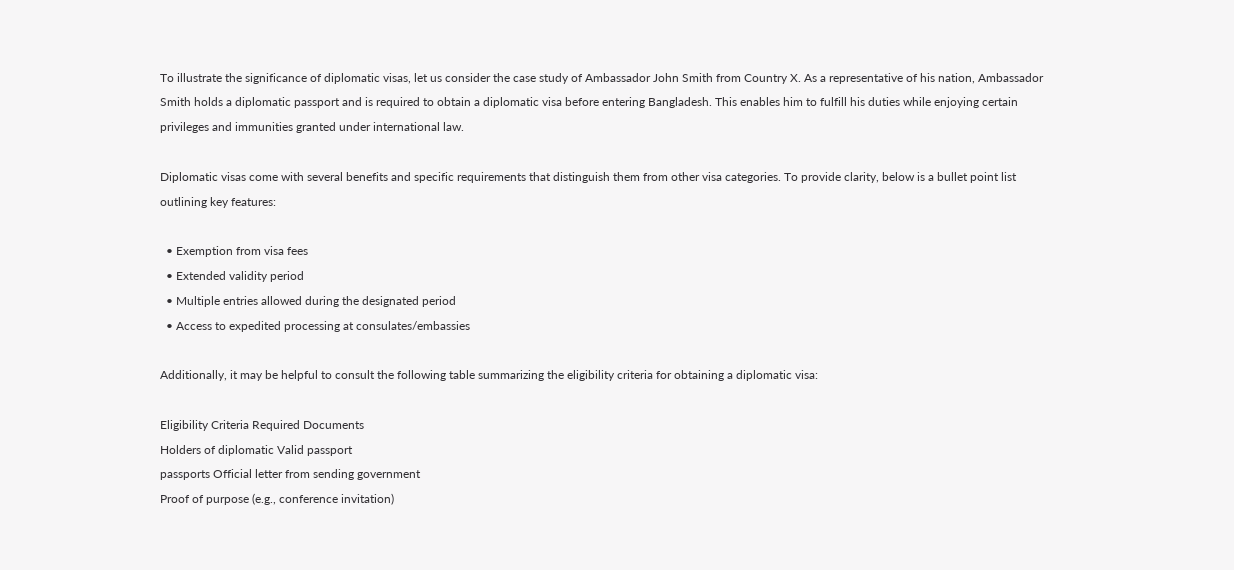To illustrate the significance of diplomatic visas, let us consider the case study of Ambassador John Smith from Country X. As a representative of his nation, Ambassador Smith holds a diplomatic passport and is required to obtain a diplomatic visa before entering Bangladesh. This enables him to fulfill his duties while enjoying certain privileges and immunities granted under international law.

Diplomatic visas come with several benefits and specific requirements that distinguish them from other visa categories. To provide clarity, below is a bullet point list outlining key features:

  • Exemption from visa fees
  • Extended validity period
  • Multiple entries allowed during the designated period
  • Access to expedited processing at consulates/embassies

Additionally, it may be helpful to consult the following table summarizing the eligibility criteria for obtaining a diplomatic visa:

Eligibility Criteria Required Documents
Holders of diplomatic Valid passport
passports Official letter from sending government
Proof of purpose (e.g., conference invitation)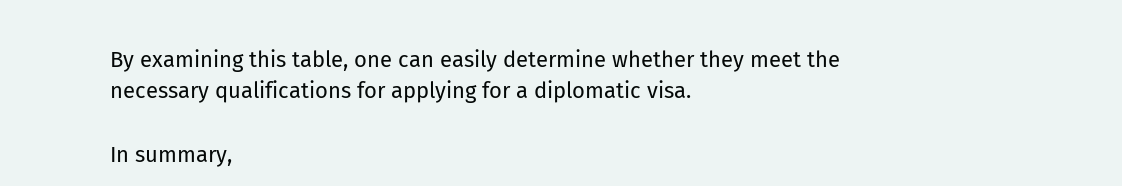By examining this table, one can easily determine whether they meet the necessary qualifications for applying for a diplomatic visa.

In summary,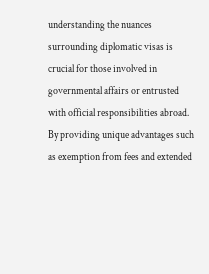understanding the nuances surrounding diplomatic visas is crucial for those involved in governmental affairs or entrusted with official responsibilities abroad. By providing unique advantages such as exemption from fees and extended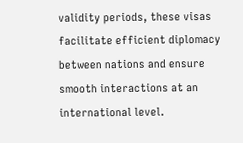validity periods, these visas facilitate efficient diplomacy between nations and ensure smooth interactions at an international level.